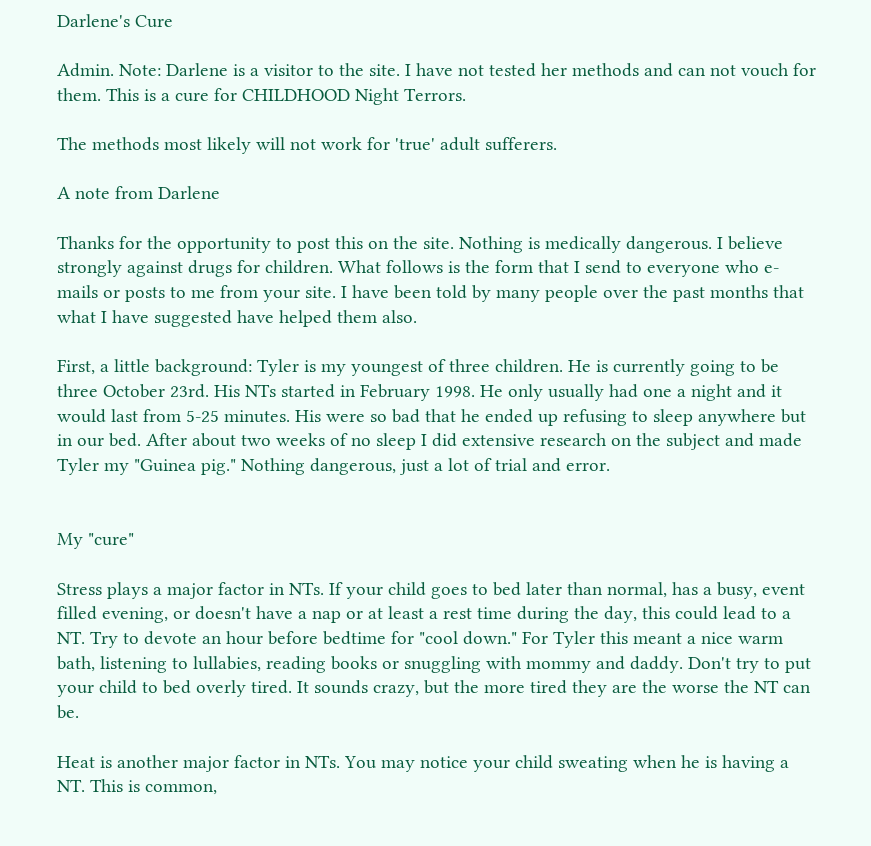Darlene's Cure

Admin. Note: Darlene is a visitor to the site. I have not tested her methods and can not vouch for them. This is a cure for CHILDHOOD Night Terrors.

The methods most likely will not work for 'true' adult sufferers.

A note from Darlene

Thanks for the opportunity to post this on the site. Nothing is medically dangerous. I believe strongly against drugs for children. What follows is the form that I send to everyone who e-mails or posts to me from your site. I have been told by many people over the past months that what I have suggested have helped them also.

First, a little background: Tyler is my youngest of three children. He is currently going to be three October 23rd. His NTs started in February 1998. He only usually had one a night and it would last from 5-25 minutes. His were so bad that he ended up refusing to sleep anywhere but in our bed. After about two weeks of no sleep I did extensive research on the subject and made Tyler my "Guinea pig." Nothing dangerous, just a lot of trial and error.


My "cure"

Stress plays a major factor in NTs. If your child goes to bed later than normal, has a busy, event filled evening, or doesn't have a nap or at least a rest time during the day, this could lead to a NT. Try to devote an hour before bedtime for "cool down." For Tyler this meant a nice warm bath, listening to lullabies, reading books or snuggling with mommy and daddy. Don't try to put your child to bed overly tired. It sounds crazy, but the more tired they are the worse the NT can be.

Heat is another major factor in NTs. You may notice your child sweating when he is having a NT. This is common,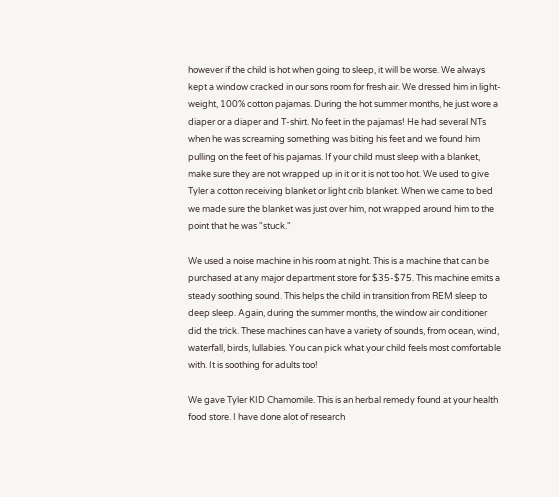however if the child is hot when going to sleep, it will be worse. We always kept a window cracked in our sons room for fresh air. We dressed him in light-weight, 100% cotton pajamas. During the hot summer months, he just wore a diaper or a diaper and T-shirt. No feet in the pajamas! He had several NTs when he was screaming something was biting his feet and we found him pulling on the feet of his pajamas. If your child must sleep with a blanket, make sure they are not wrapped up in it or it is not too hot. We used to give Tyler a cotton receiving blanket or light crib blanket. When we came to bed we made sure the blanket was just over him, not wrapped around him to the point that he was "stuck."

We used a noise machine in his room at night. This is a machine that can be purchased at any major department store for $35-$75. This machine emits a steady soothing sound. This helps the child in transition from REM sleep to deep sleep. Again, during the summer months, the window air conditioner did the trick. These machines can have a variety of sounds, from ocean, wind, waterfall, birds, lullabies. You can pick what your child feels most comfortable with. It is soothing for adults too!

We gave Tyler KID Chamomile. This is an herbal remedy found at your health food store. I have done alot of research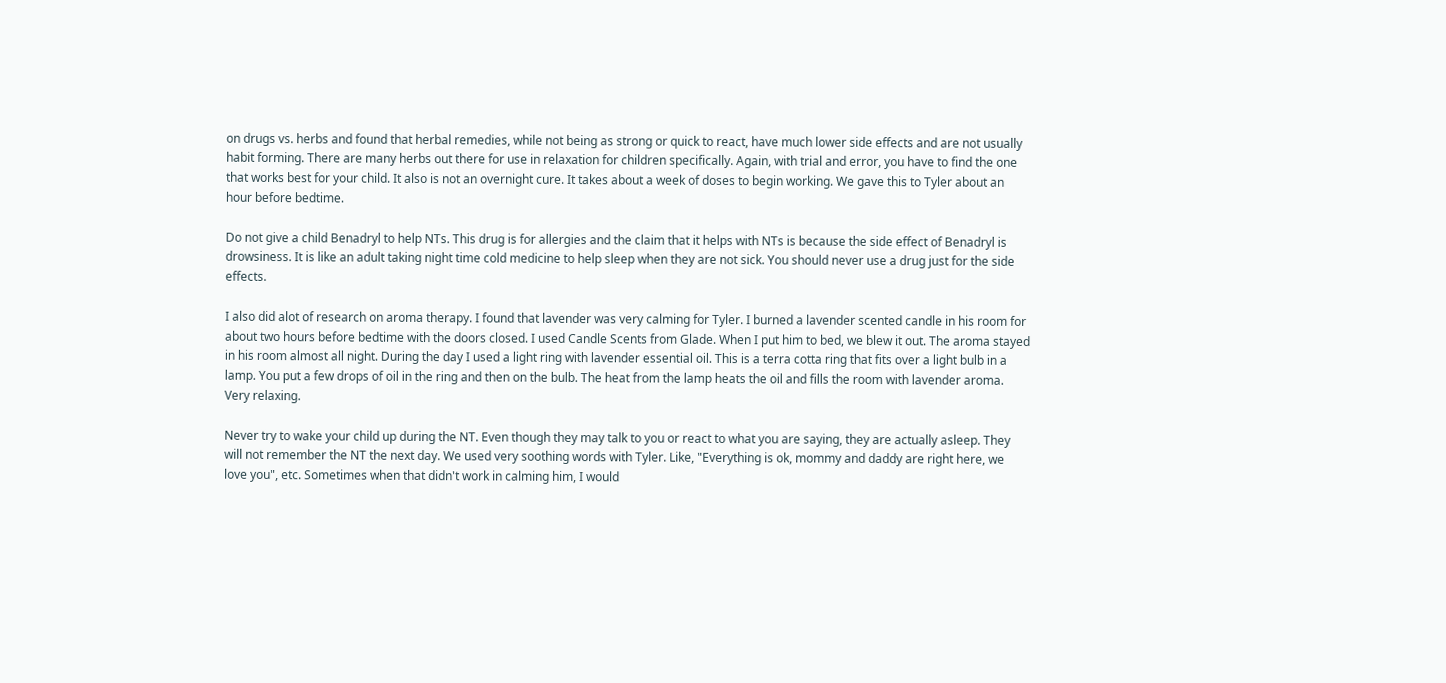on drugs vs. herbs and found that herbal remedies, while not being as strong or quick to react, have much lower side effects and are not usually habit forming. There are many herbs out there for use in relaxation for children specifically. Again, with trial and error, you have to find the one that works best for your child. It also is not an overnight cure. It takes about a week of doses to begin working. We gave this to Tyler about an hour before bedtime.

Do not give a child Benadryl to help NTs. This drug is for allergies and the claim that it helps with NTs is because the side effect of Benadryl is drowsiness. It is like an adult taking night time cold medicine to help sleep when they are not sick. You should never use a drug just for the side effects.

I also did alot of research on aroma therapy. I found that lavender was very calming for Tyler. I burned a lavender scented candle in his room for about two hours before bedtime with the doors closed. I used Candle Scents from Glade. When I put him to bed, we blew it out. The aroma stayed in his room almost all night. During the day I used a light ring with lavender essential oil. This is a terra cotta ring that fits over a light bulb in a lamp. You put a few drops of oil in the ring and then on the bulb. The heat from the lamp heats the oil and fills the room with lavender aroma. Very relaxing.

Never try to wake your child up during the NT. Even though they may talk to you or react to what you are saying, they are actually asleep. They will not remember the NT the next day. We used very soothing words with Tyler. Like, "Everything is ok, mommy and daddy are right here, we love you", etc. Sometimes when that didn't work in calming him, I would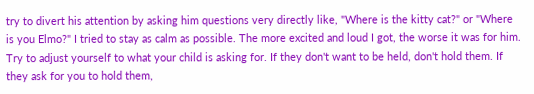try to divert his attention by asking him questions very directly like, "Where is the kitty cat?" or "Where is you Elmo?" I tried to stay as calm as possible. The more excited and loud I got, the worse it was for him. Try to adjust yourself to what your child is asking for. If they don't want to be held, don't hold them. If they ask for you to hold them,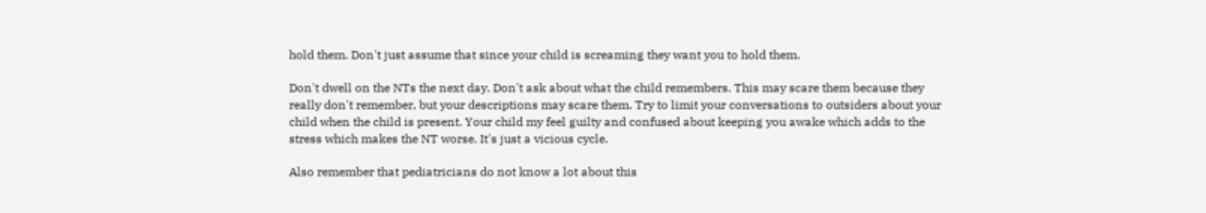hold them. Don't just assume that since your child is screaming they want you to hold them.

Don't dwell on the NTs the next day. Don't ask about what the child remembers. This may scare them because they really don't remember, but your descriptions may scare them. Try to limit your conversations to outsiders about your child when the child is present. Your child my feel guilty and confused about keeping you awake which adds to the stress which makes the NT worse. It's just a vicious cycle.

Also remember that pediatricians do not know a lot about this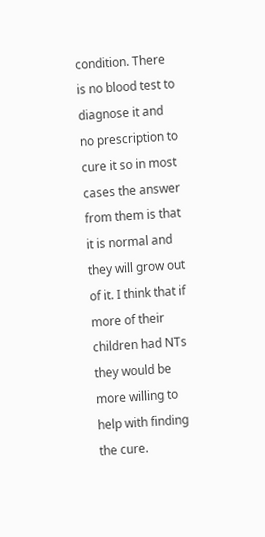condition. There is no blood test to diagnose it and no prescription to cure it so in most cases the answer from them is that it is normal and they will grow out of it. I think that if more of their children had NTs they would be more willing to help with finding the cure.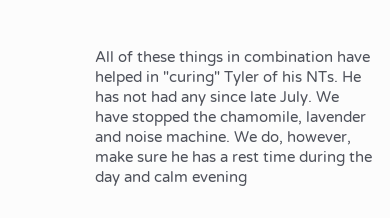All of these things in combination have helped in "curing" Tyler of his NTs. He has not had any since late July. We have stopped the chamomile, lavender and noise machine. We do, however, make sure he has a rest time during the day and calm evening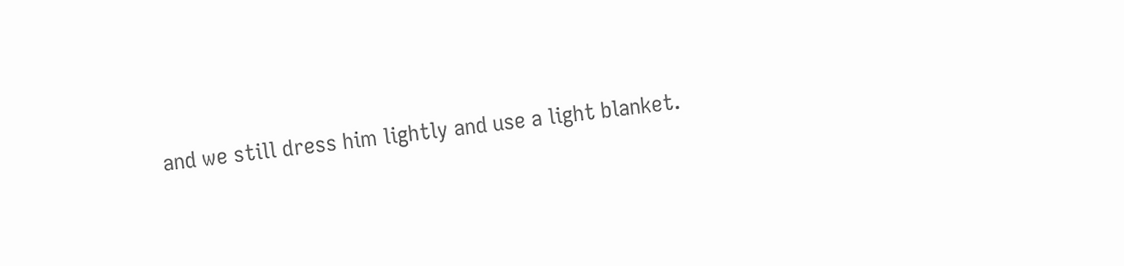and we still dress him lightly and use a light blanket.